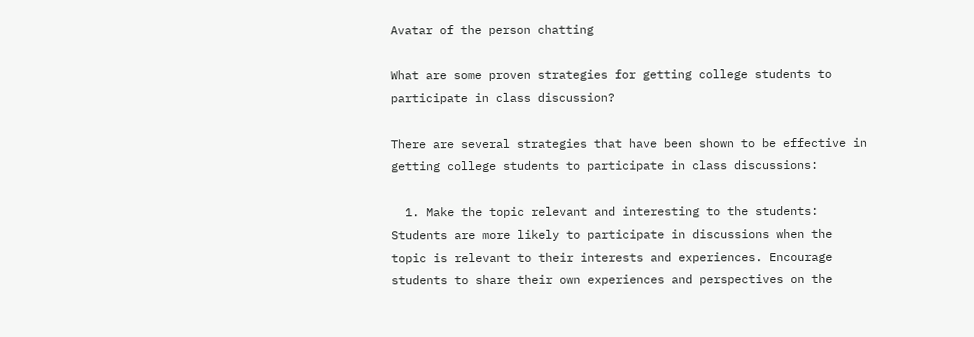Avatar of the person chatting

What are some proven strategies for getting college students to participate in class discussion?

There are several strategies that have been shown to be effective in getting college students to participate in class discussions:

  1. Make the topic relevant and interesting to the students: Students are more likely to participate in discussions when the topic is relevant to their interests and experiences. Encourage students to share their own experiences and perspectives on the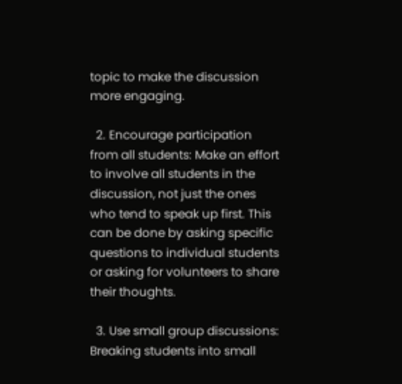topic to make the discussion more engaging.

  2. Encourage participation from all students: Make an effort to involve all students in the discussion, not just the ones who tend to speak up first. This can be done by asking specific questions to individual students or asking for volunteers to share their thoughts.

  3. Use small group discussions: Breaking students into small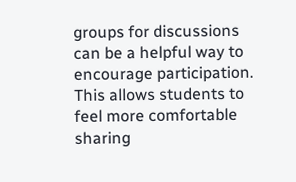groups for discussions can be a helpful way to encourage participation. This allows students to feel more comfortable sharing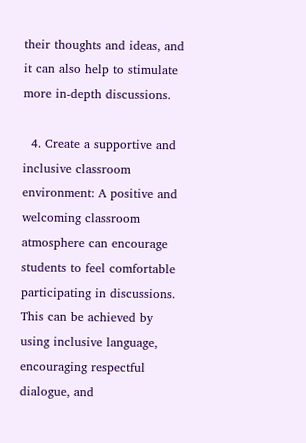their thoughts and ideas, and it can also help to stimulate more in-depth discussions.

  4. Create a supportive and inclusive classroom environment: A positive and welcoming classroom atmosphere can encourage students to feel comfortable participating in discussions. This can be achieved by using inclusive language, encouraging respectful dialogue, and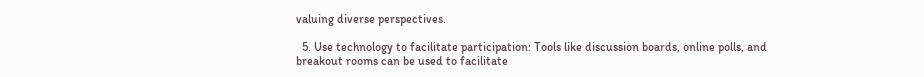valuing diverse perspectives.

  5. Use technology to facilitate participation: Tools like discussion boards, online polls, and breakout rooms can be used to facilitate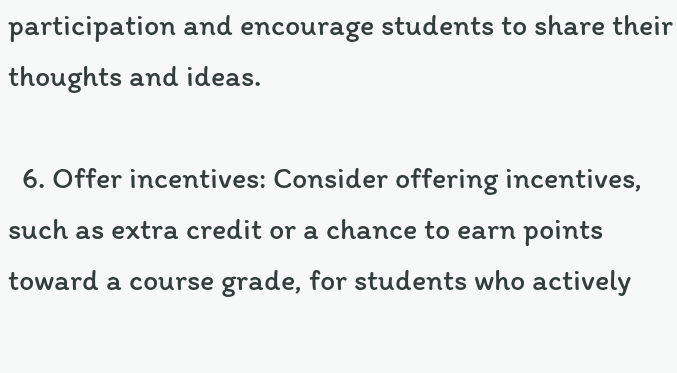participation and encourage students to share their thoughts and ideas.

  6. Offer incentives: Consider offering incentives, such as extra credit or a chance to earn points toward a course grade, for students who actively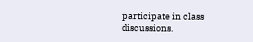participate in class discussions.